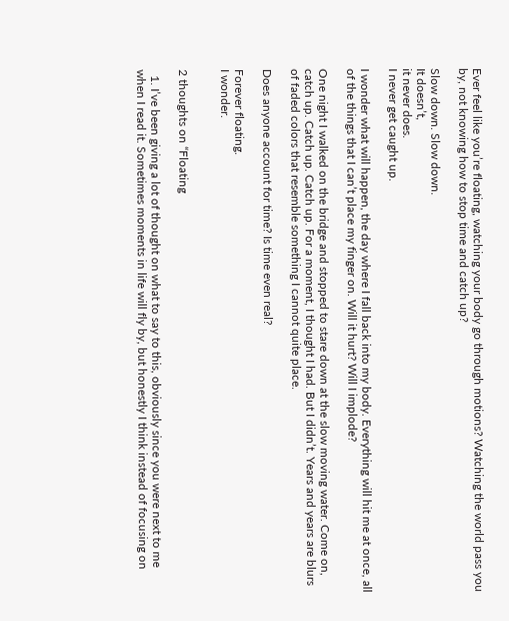Ever feel like you’re floating, watching your body go through motions? Watching the world pass you by, not knowing how to stop time and catch up?

Slow down. Slow down.
It doesn’t,
it never does.
I never get caught up.

I wonder what will happen, the day where I fall back into my body. Everything will hit me at once, all of the things that I can’t place my finger on. Will it hurt? Will I implode?

One night I walked on the bridge and stopped to stare down at the slow moving water. Come on, catch up. Catch up. Catch up. For a moment, I thought I had. But I didn’t. Years and years are blurs of faded colors that resemble something I cannot quite place.

Does anyone account for time? Is time even real?

Forever floating.
I wonder.


2 thoughts on “Floating

  1. I’ve been giving a lot of thought on what to say to this, obviously since you were next to me when I read it. Sometimes moments in life will fly by, but honestly I think instead of focusing on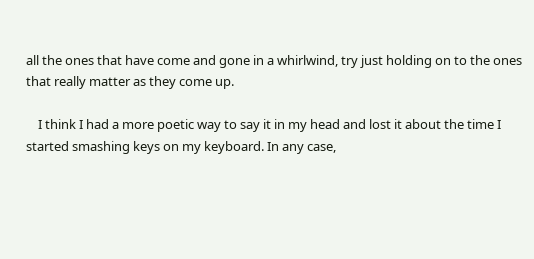all the ones that have come and gone in a whirlwind, try just holding on to the ones that really matter as they come up.

    I think I had a more poetic way to say it in my head and lost it about the time I started smashing keys on my keyboard. In any case,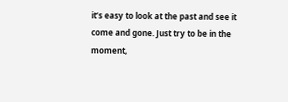it’s easy to look at the past and see it come and gone. Just try to be in the moment,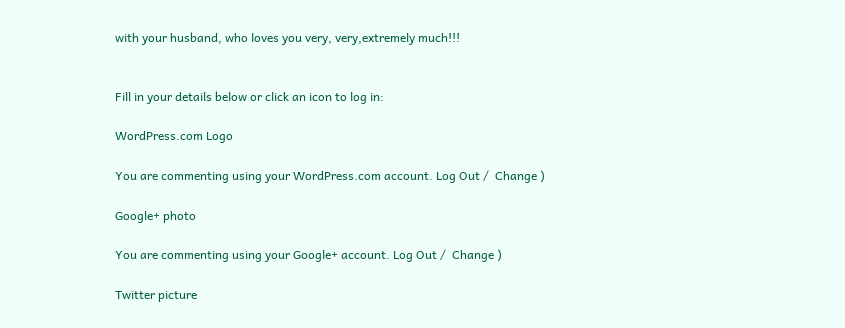with your husband, who loves you very, very,extremely much!!!


Fill in your details below or click an icon to log in:

WordPress.com Logo

You are commenting using your WordPress.com account. Log Out /  Change )

Google+ photo

You are commenting using your Google+ account. Log Out /  Change )

Twitter picture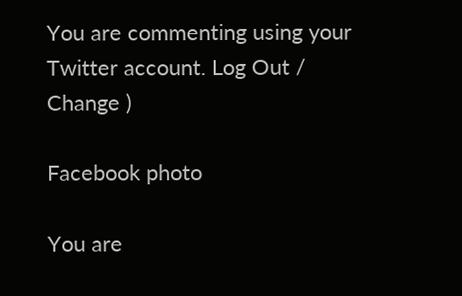You are commenting using your Twitter account. Log Out /  Change )

Facebook photo

You are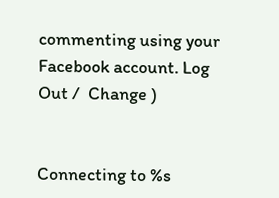commenting using your Facebook account. Log Out /  Change )


Connecting to %s